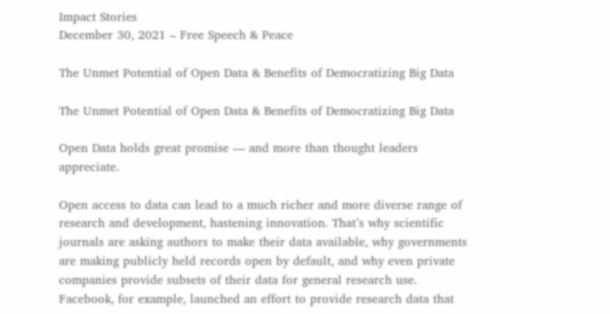Impact Stories
December 30, 2021 – Free Speech & Peace

The Unmet Potential of Open Data & Benefits of Democratizing Big Data

The Unmet Potential of Open Data & Benefits of Democratizing Big Data

Open Data holds great promise — and more than thought leaders appreciate.

Open access to data can lead to a much richer and more diverse range of research and development, hastening innovation. That’s why scientific journals are asking authors to make their data available, why governments are making publicly held records open by default, and why even private companies provide subsets of their data for general research use. Facebook, for example, launched an effort to provide research data that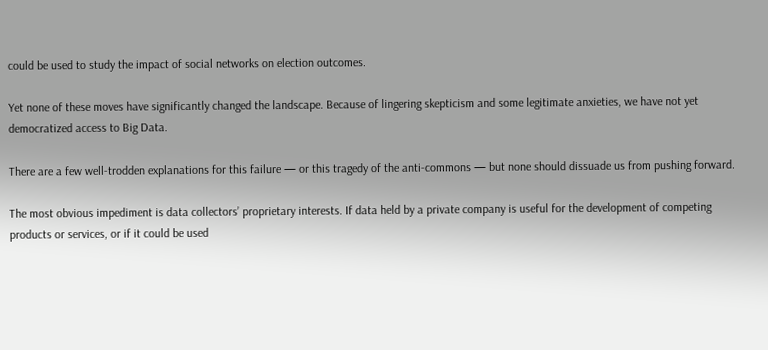could be used to study the impact of social networks on election outcomes.

Yet none of these moves have significantly changed the landscape. Because of lingering skepticism and some legitimate anxieties, we have not yet democratized access to Big Data.

There are a few well-trodden explanations for this failure — or this tragedy of the anti-commons — but none should dissuade us from pushing forward.

The most obvious impediment is data collectors’ proprietary interests. If data held by a private company is useful for the development of competing products or services, or if it could be used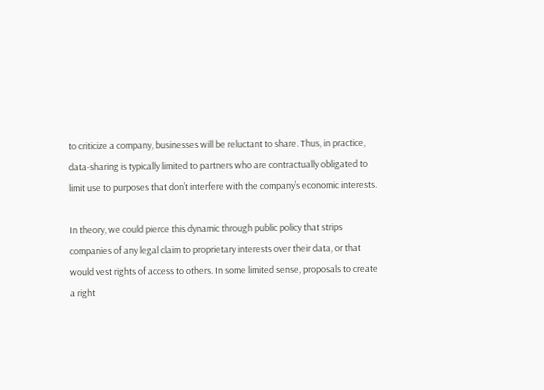to criticize a company, businesses will be reluctant to share. Thus, in practice, data-sharing is typically limited to partners who are contractually obligated to limit use to purposes that don’t interfere with the company’s economic interests.

In theory, we could pierce this dynamic through public policy that strips companies of any legal claim to proprietary interests over their data, or that would vest rights of access to others. In some limited sense, proposals to create a right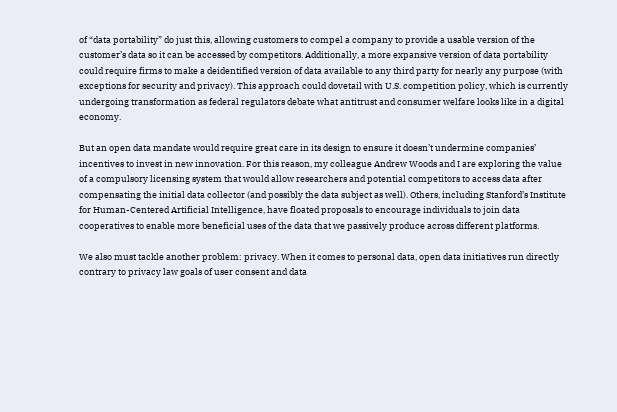of “data portability” do just this, allowing customers to compel a company to provide a usable version of the customer’s data so it can be accessed by competitors. Additionally, a more expansive version of data portability could require firms to make a deidentified version of data available to any third party for nearly any purpose (with exceptions for security and privacy). This approach could dovetail with U.S. competition policy, which is currently undergoing transformation as federal regulators debate what antitrust and consumer welfare looks like in a digital economy.

But an open data mandate would require great care in its design to ensure it doesn’t undermine companies’ incentives to invest in new innovation. For this reason, my colleague Andrew Woods and I are exploring the value of a compulsory licensing system that would allow researchers and potential competitors to access data after compensating the initial data collector (and possibly the data subject as well). Others, including Stanford’s Institute for Human-Centered Artificial Intelligence, have floated proposals to encourage individuals to join data cooperatives to enable more beneficial uses of the data that we passively produce across different platforms.

We also must tackle another problem: privacy. When it comes to personal data, open data initiatives run directly contrary to privacy law goals of user consent and data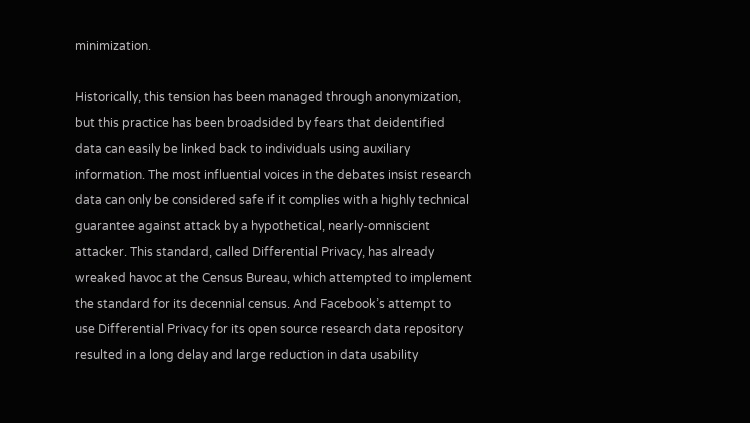minimization.

Historically, this tension has been managed through anonymization, but this practice has been broadsided by fears that deidentified data can easily be linked back to individuals using auxiliary information. The most influential voices in the debates insist research data can only be considered safe if it complies with a highly technical guarantee against attack by a hypothetical, nearly-omniscient attacker. This standard, called Differential Privacy, has already wreaked havoc at the Census Bureau, which attempted to implement the standard for its decennial census. And Facebook’s attempt to use Differential Privacy for its open source research data repository resulted in a long delay and large reduction in data usability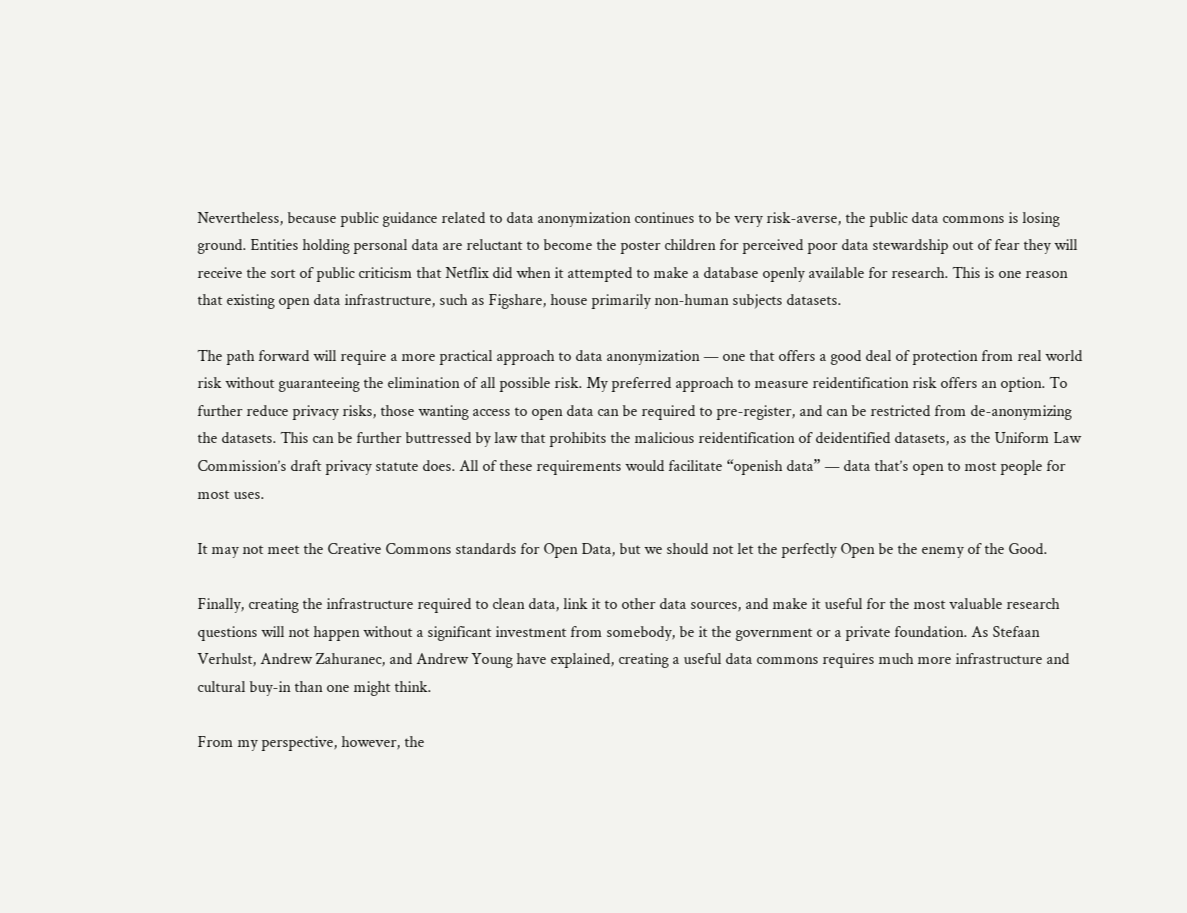Nevertheless, because public guidance related to data anonymization continues to be very risk-averse, the public data commons is losing ground. Entities holding personal data are reluctant to become the poster children for perceived poor data stewardship out of fear they will receive the sort of public criticism that Netflix did when it attempted to make a database openly available for research. This is one reason that existing open data infrastructure, such as Figshare, house primarily non-human subjects datasets.

The path forward will require a more practical approach to data anonymization — one that offers a good deal of protection from real world risk without guaranteeing the elimination of all possible risk. My preferred approach to measure reidentification risk offers an option. To further reduce privacy risks, those wanting access to open data can be required to pre-register, and can be restricted from de-anonymizing the datasets. This can be further buttressed by law that prohibits the malicious reidentification of deidentified datasets, as the Uniform Law Commission’s draft privacy statute does. All of these requirements would facilitate “openish data” — data that’s open to most people for most uses.

It may not meet the Creative Commons standards for Open Data, but we should not let the perfectly Open be the enemy of the Good.

Finally, creating the infrastructure required to clean data, link it to other data sources, and make it useful for the most valuable research questions will not happen without a significant investment from somebody, be it the government or a private foundation. As Stefaan Verhulst, Andrew Zahuranec, and Andrew Young have explained, creating a useful data commons requires much more infrastructure and cultural buy-in than one might think.

From my perspective, however, the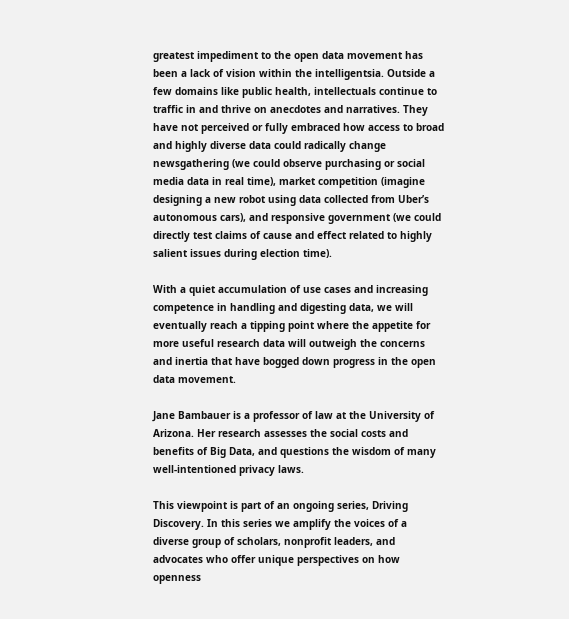greatest impediment to the open data movement has been a lack of vision within the intelligentsia. Outside a few domains like public health, intellectuals continue to traffic in and thrive on anecdotes and narratives. They have not perceived or fully embraced how access to broad and highly diverse data could radically change newsgathering (we could observe purchasing or social media data in real time), market competition (imagine designing a new robot using data collected from Uber’s autonomous cars), and responsive government (we could directly test claims of cause and effect related to highly salient issues during election time).

With a quiet accumulation of use cases and increasing competence in handling and digesting data, we will eventually reach a tipping point where the appetite for more useful research data will outweigh the concerns and inertia that have bogged down progress in the open data movement.

Jane Bambauer is a professor of law at the University of Arizona. Her research assesses the social costs and benefits of Big Data, and questions the wisdom of many well-intentioned privacy laws.

This viewpoint is part of an ongoing series, Driving Discovery. In this series we amplify the voices of a diverse group of scholars, nonprofit leaders, and advocates who offer unique perspectives on how openness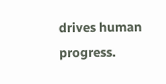drives human progress.